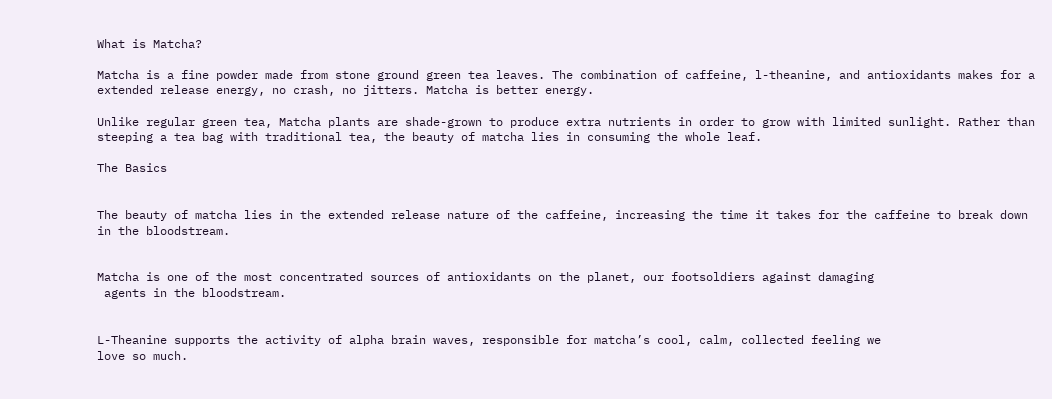What is Matcha?

Matcha is a fine powder made from stone ground green tea leaves. The combination of caffeine, l-theanine, and antioxidants makes for a extended release energy, no crash, no jitters. Matcha is better energy.

Unlike regular green tea, Matcha plants are shade-grown to produce extra nutrients in order to grow with limited sunlight. Rather than steeping a tea bag with traditional tea, the beauty of matcha lies in consuming the whole leaf.

The Basics


The beauty of matcha lies in the extended release nature of the caffeine, increasing the time it takes for the caffeine to break down in the bloodstream.


Matcha is one of the most concentrated sources of antioxidants on the planet, our footsoldiers against damaging
 agents in the bloodstream.


L-Theanine supports the activity of alpha brain waves, responsible for matcha’s cool, calm, collected feeling we
love so much.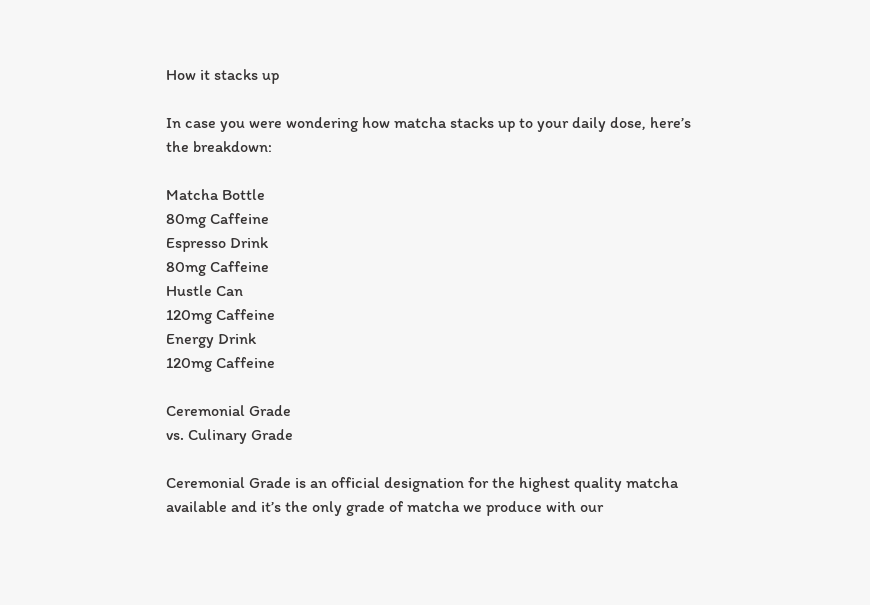How it stacks up

In case you were wondering how matcha stacks up to your daily dose, here’s the breakdown:

Matcha Bottle
80mg Caffeine
Espresso Drink
80mg Caffeine
Hustle Can
120mg Caffeine
Energy Drink
120mg Caffeine

Ceremonial Grade
vs. Culinary Grade

Ceremonial Grade is an official designation for the highest quality matcha available and it’s the only grade of matcha we produce with our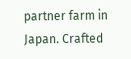partner farm in Japan. Crafted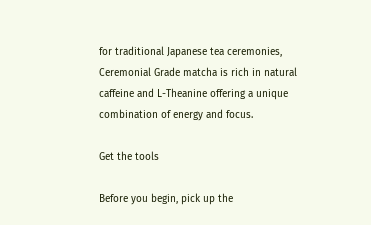for traditional Japanese tea ceremonies, Ceremonial Grade matcha is rich in natural caffeine and L-Theanine offering a unique combination of energy and focus.

Get the tools

Before you begin, pick up the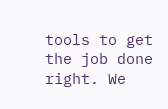tools to get the job done right. We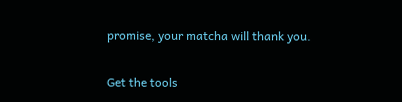promise, your matcha will thank you.

Get the tools